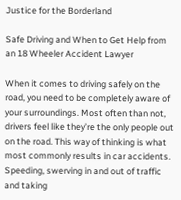Justice for the Borderland

Safe Driving and When to Get Help from an 18 Wheeler Accident Lawyer

When it comes to driving safely on the road, you need to be completely aware of your surroundings. Most often than not, drivers feel like they’re the only people out on the road. This way of thinking is what most commonly results in car accidents. Speeding, swerving in and out of traffic and taking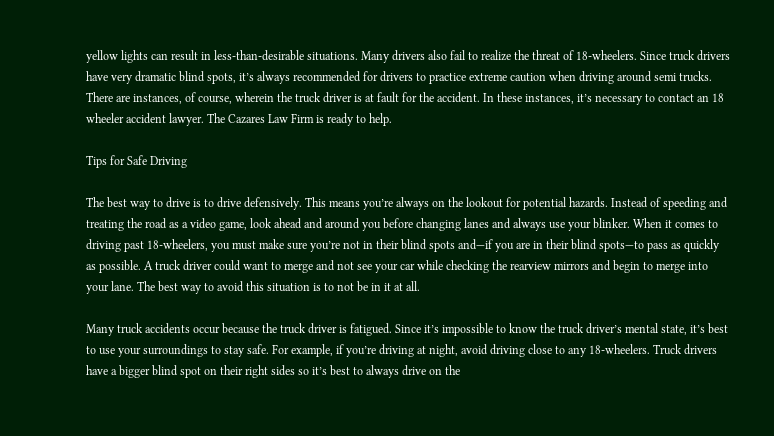yellow lights can result in less-than-desirable situations. Many drivers also fail to realize the threat of 18-wheelers. Since truck drivers have very dramatic blind spots, it’s always recommended for drivers to practice extreme caution when driving around semi trucks. There are instances, of course, wherein the truck driver is at fault for the accident. In these instances, it’s necessary to contact an 18 wheeler accident lawyer. The Cazares Law Firm is ready to help.

Tips for Safe Driving

The best way to drive is to drive defensively. This means you’re always on the lookout for potential hazards. Instead of speeding and treating the road as a video game, look ahead and around you before changing lanes and always use your blinker. When it comes to driving past 18-wheelers, you must make sure you’re not in their blind spots and—if you are in their blind spots—to pass as quickly as possible. A truck driver could want to merge and not see your car while checking the rearview mirrors and begin to merge into your lane. The best way to avoid this situation is to not be in it at all.

Many truck accidents occur because the truck driver is fatigued. Since it’s impossible to know the truck driver’s mental state, it’s best to use your surroundings to stay safe. For example, if you’re driving at night, avoid driving close to any 18-wheelers. Truck drivers have a bigger blind spot on their right sides so it’s best to always drive on the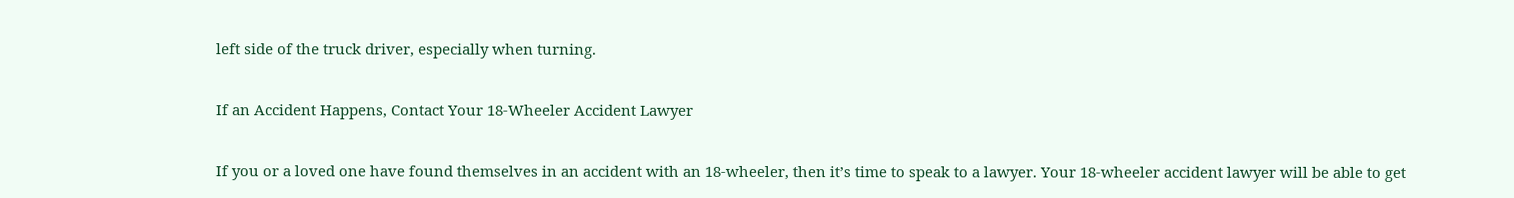left side of the truck driver, especially when turning.

If an Accident Happens, Contact Your 18-Wheeler Accident Lawyer

If you or a loved one have found themselves in an accident with an 18-wheeler, then it’s time to speak to a lawyer. Your 18-wheeler accident lawyer will be able to get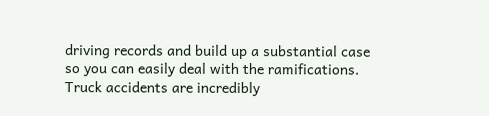driving records and build up a substantial case so you can easily deal with the ramifications. Truck accidents are incredibly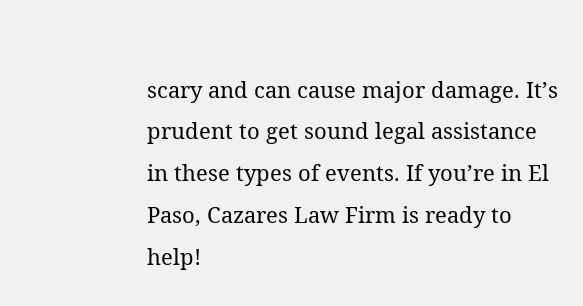scary and can cause major damage. It’s prudent to get sound legal assistance in these types of events. If you’re in El Paso, Cazares Law Firm is ready to help!